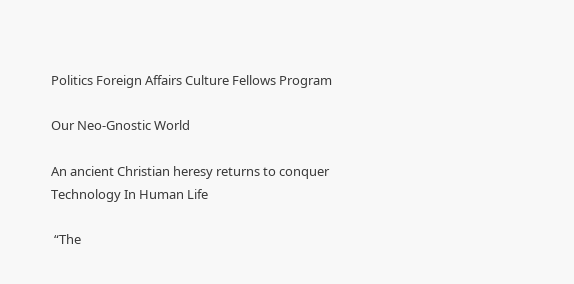Politics Foreign Affairs Culture Fellows Program

Our Neo-Gnostic World

An ancient Christian heresy returns to conquer
Technology In Human Life

 “The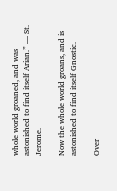whole world groaned, and was astonished to find itself Arian.” — St. Jerome.

Now the whole world groans, and is astonished to find itself Gnostic.

Over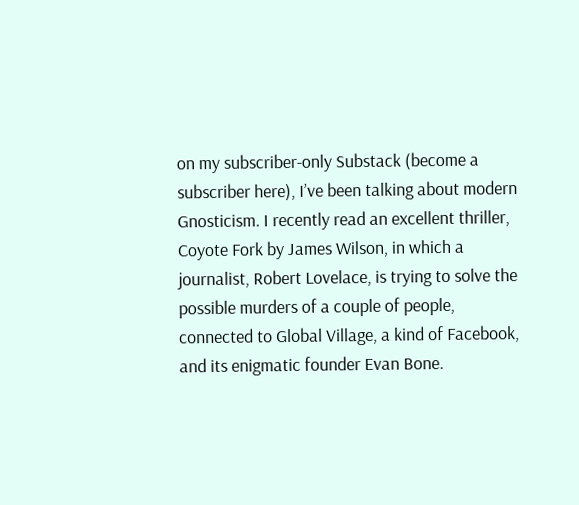on my subscriber-only Substack (become a subscriber here), I’ve been talking about modern Gnosticism. I recently read an excellent thriller, Coyote Fork by James Wilson, in which a journalist, Robert Lovelace, is trying to solve the possible murders of a couple of people, connected to Global Village, a kind of Facebook, and its enigmatic founder Evan Bone.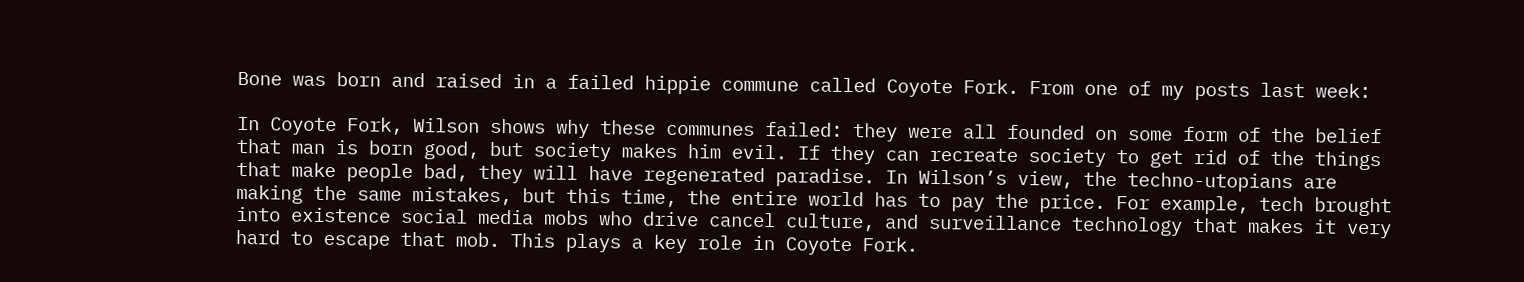Bone was born and raised in a failed hippie commune called Coyote Fork. From one of my posts last week:

In Coyote Fork, Wilson shows why these communes failed: they were all founded on some form of the belief that man is born good, but society makes him evil. If they can recreate society to get rid of the things that make people bad, they will have regenerated paradise. In Wilson’s view, the techno-utopians are making the same mistakes, but this time, the entire world has to pay the price. For example, tech brought into existence social media mobs who drive cancel culture, and surveillance technology that makes it very hard to escape that mob. This plays a key role in Coyote Fork.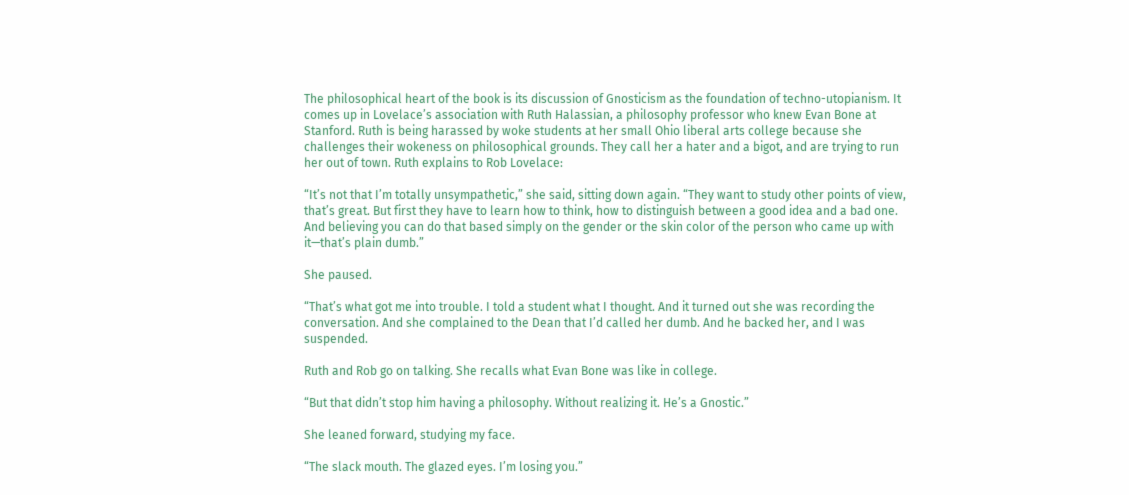The philosophical heart of the book is its discussion of Gnosticism as the foundation of techno-utopianism. It comes up in Lovelace’s association with Ruth Halassian, a philosophy professor who knew Evan Bone at Stanford. Ruth is being harassed by woke students at her small Ohio liberal arts college because she challenges their wokeness on philosophical grounds. They call her a hater and a bigot, and are trying to run her out of town. Ruth explains to Rob Lovelace:

“It’s not that I’m totally unsympathetic,” she said, sitting down again. “They want to study other points of view, that’s great. But first they have to learn how to think, how to distinguish between a good idea and a bad one. And believing you can do that based simply on the gender or the skin color of the person who came up with it—that’s plain dumb.”

She paused.

“That’s what got me into trouble. I told a student what I thought. And it turned out she was recording the conversation. And she complained to the Dean that I’d called her dumb. And he backed her, and I was suspended.

Ruth and Rob go on talking. She recalls what Evan Bone was like in college.

“But that didn’t stop him having a philosophy. Without realizing it. He’s a Gnostic.”

She leaned forward, studying my face.

“The slack mouth. The glazed eyes. I’m losing you.”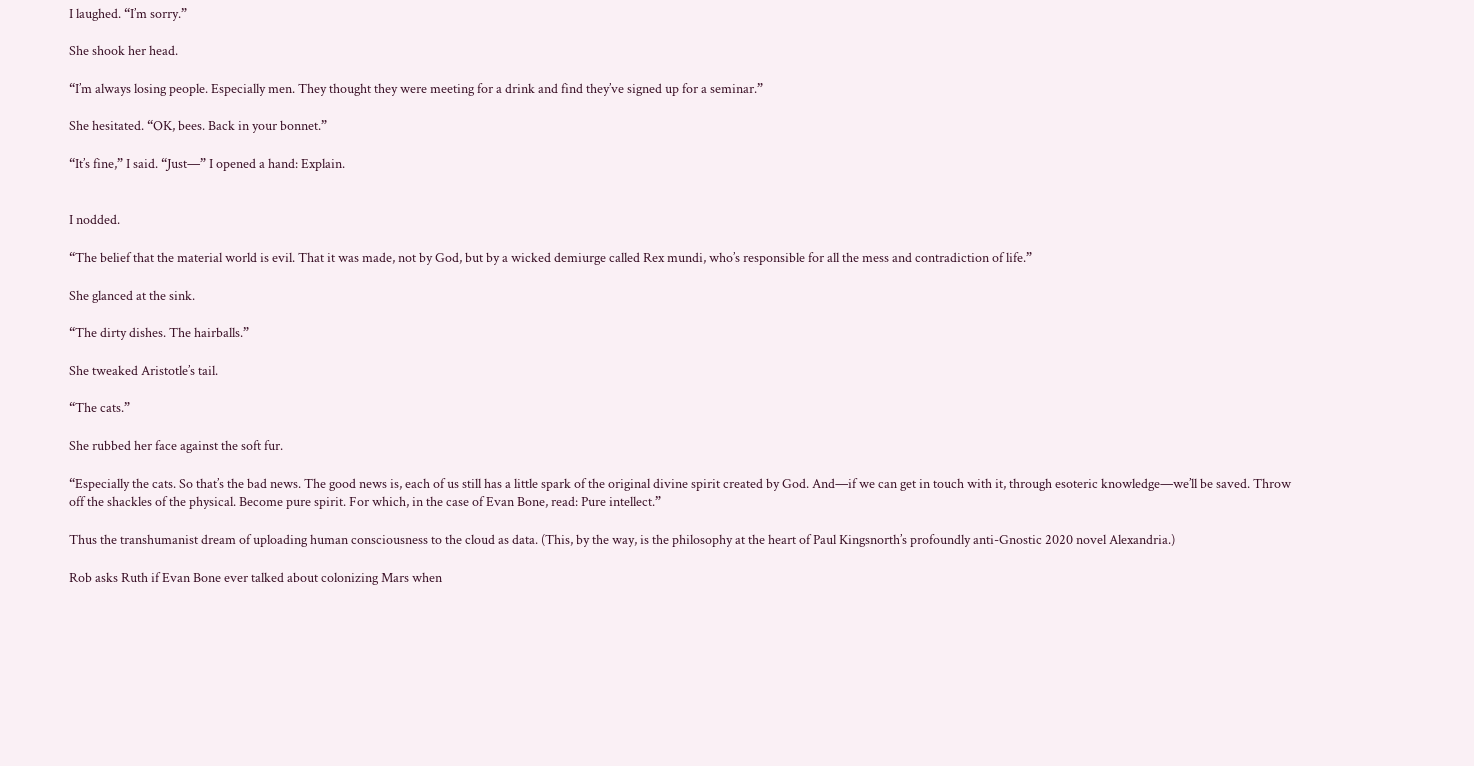I laughed. “I’m sorry.”

She shook her head.

“I’m always losing people. Especially men. They thought they were meeting for a drink and find they’ve signed up for a seminar.”

She hesitated. “OK, bees. Back in your bonnet.”

“It’s fine,” I said. “Just—” I opened a hand: Explain.


I nodded.

“The belief that the material world is evil. That it was made, not by God, but by a wicked demiurge called Rex mundi, who’s responsible for all the mess and contradiction of life.”

She glanced at the sink.

“The dirty dishes. The hairballs.”

She tweaked Aristotle’s tail.

“The cats.”

She rubbed her face against the soft fur.

“Especially the cats. So that’s the bad news. The good news is, each of us still has a little spark of the original divine spirit created by God. And—if we can get in touch with it, through esoteric knowledge—we’ll be saved. Throw off the shackles of the physical. Become pure spirit. For which, in the case of Evan Bone, read: Pure intellect.”

Thus the transhumanist dream of uploading human consciousness to the cloud as data. (This, by the way, is the philosophy at the heart of Paul Kingsnorth’s profoundly anti-Gnostic 2020 novel Alexandria.)

Rob asks Ruth if Evan Bone ever talked about colonizing Mars when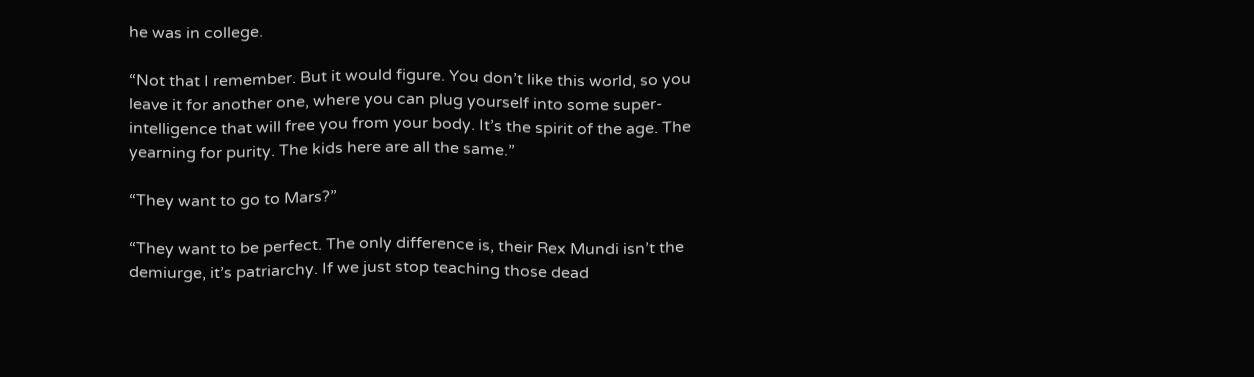he was in college.

“Not that I remember. But it would figure. You don’t like this world, so you leave it for another one, where you can plug yourself into some super-intelligence that will free you from your body. It’s the spirit of the age. The yearning for purity. The kids here are all the same.”

“They want to go to Mars?”

“They want to be perfect. The only difference is, their Rex Mundi isn’t the demiurge, it’s patriarchy. If we just stop teaching those dead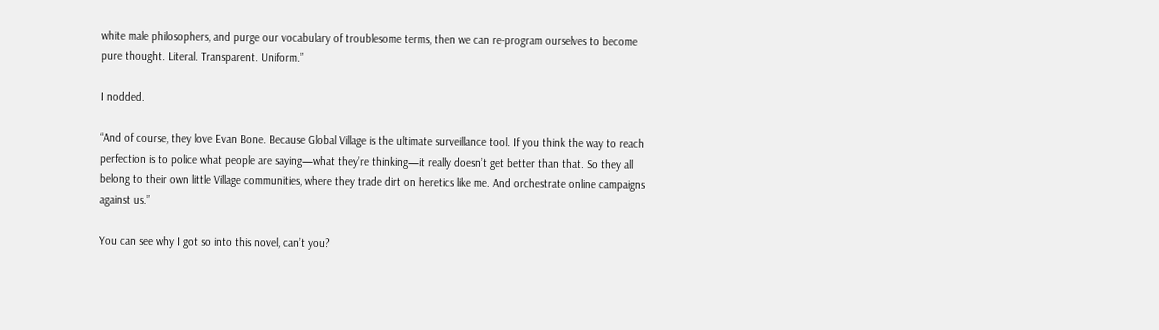white male philosophers, and purge our vocabulary of troublesome terms, then we can re-program ourselves to become pure thought. Literal. Transparent. Uniform.”

I nodded.

“And of course, they love Evan Bone. Because Global Village is the ultimate surveillance tool. If you think the way to reach perfection is to police what people are saying—what they’re thinking—it really doesn’t get better than that. So they all belong to their own little Village communities, where they trade dirt on heretics like me. And orchestrate online campaigns against us.”

You can see why I got so into this novel, can’t you?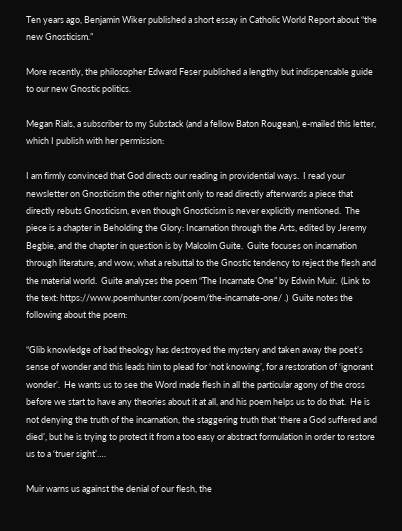Ten years ago, Benjamin Wiker published a short essay in Catholic World Report about “the new Gnosticism.”

More recently, the philosopher Edward Feser published a lengthy but indispensable guide to our new Gnostic politics.

Megan Rials, a subscriber to my Substack (and a fellow Baton Rougean), e-mailed this letter, which I publish with her permission:

I am firmly convinced that God directs our reading in providential ways.  I read your newsletter on Gnosticism the other night only to read directly afterwards a piece that directly rebuts Gnosticism, even though Gnosticism is never explicitly mentioned.  The piece is a chapter in Beholding the Glory: Incarnation through the Arts, edited by Jeremy Begbie, and the chapter in question is by Malcolm Guite.  Guite focuses on incarnation through literature, and wow, what a rebuttal to the Gnostic tendency to reject the flesh and the material world.  Guite analyzes the poem “The Incarnate One” by Edwin Muir.  (Link to the text: https://www.poemhunter.com/poem/the-incarnate-one/ .)  Guite notes the following about the poem:

“Glib knowledge of bad theology has destroyed the mystery and taken away the poet’s sense of wonder and this leads him to plead for ‘not knowing’, for a restoration of ‘ignorant wonder’.  He wants us to see the Word made flesh in all the particular agony of the cross before we start to have any theories about it at all, and his poem helps us to do that.  He is not denying the truth of the incarnation, the staggering truth that ‘there a God suffered and died’, but he is trying to protect it from a too easy or abstract formulation in order to restore us to a ‘truer sight’….

Muir warns us against the denial of our flesh, the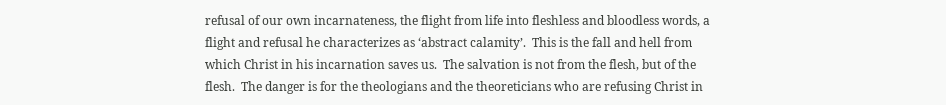refusal of our own incarnateness, the flight from life into fleshless and bloodless words, a flight and refusal he characterizes as ‘abstract calamity’.  This is the fall and hell from which Christ in his incarnation saves us.  The salvation is not from the flesh, but of the flesh.  The danger is for the theologians and the theoreticians who are refusing Christ in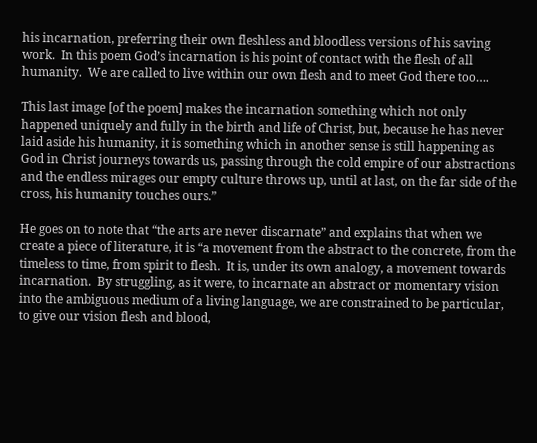his incarnation, preferring their own fleshless and bloodless versions of his saving work.  In this poem God’s incarnation is his point of contact with the flesh of all humanity.  We are called to live within our own flesh and to meet God there too….

This last image [of the poem] makes the incarnation something which not only happened uniquely and fully in the birth and life of Christ, but, because he has never laid aside his humanity, it is something which in another sense is still happening as God in Christ journeys towards us, passing through the cold empire of our abstractions and the endless mirages our empty culture throws up, until at last, on the far side of the cross, his humanity touches ours.”

He goes on to note that “the arts are never discarnate” and explains that when we create a piece of literature, it is “a movement from the abstract to the concrete, from the timeless to time, from spirit to flesh.  It is, under its own analogy, a movement towards incarnation.  By struggling, as it were, to incarnate an abstract or momentary vision into the ambiguous medium of a living language, we are constrained to be particular, to give our vision flesh and blood,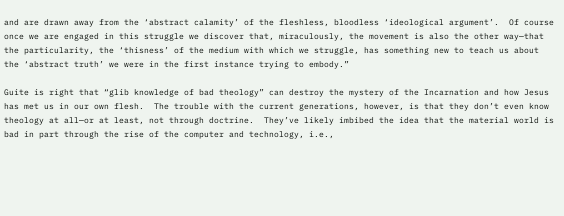and are drawn away from the ‘abstract calamity’ of the fleshless, bloodless ‘ideological argument’.  Of course once we are engaged in this struggle we discover that, miraculously, the movement is also the other way—that the particularity, the ‘thisness’ of the medium with which we struggle, has something new to teach us about the ‘abstract truth’ we were in the first instance trying to embody.”

Guite is right that “glib knowledge of bad theology” can destroy the mystery of the Incarnation and how Jesus has met us in our own flesh.  The trouble with the current generations, however, is that they don’t even know theology at all—or at least, not through doctrine.  They’ve likely imbibed the idea that the material world is bad in part through the rise of the computer and technology, i.e.,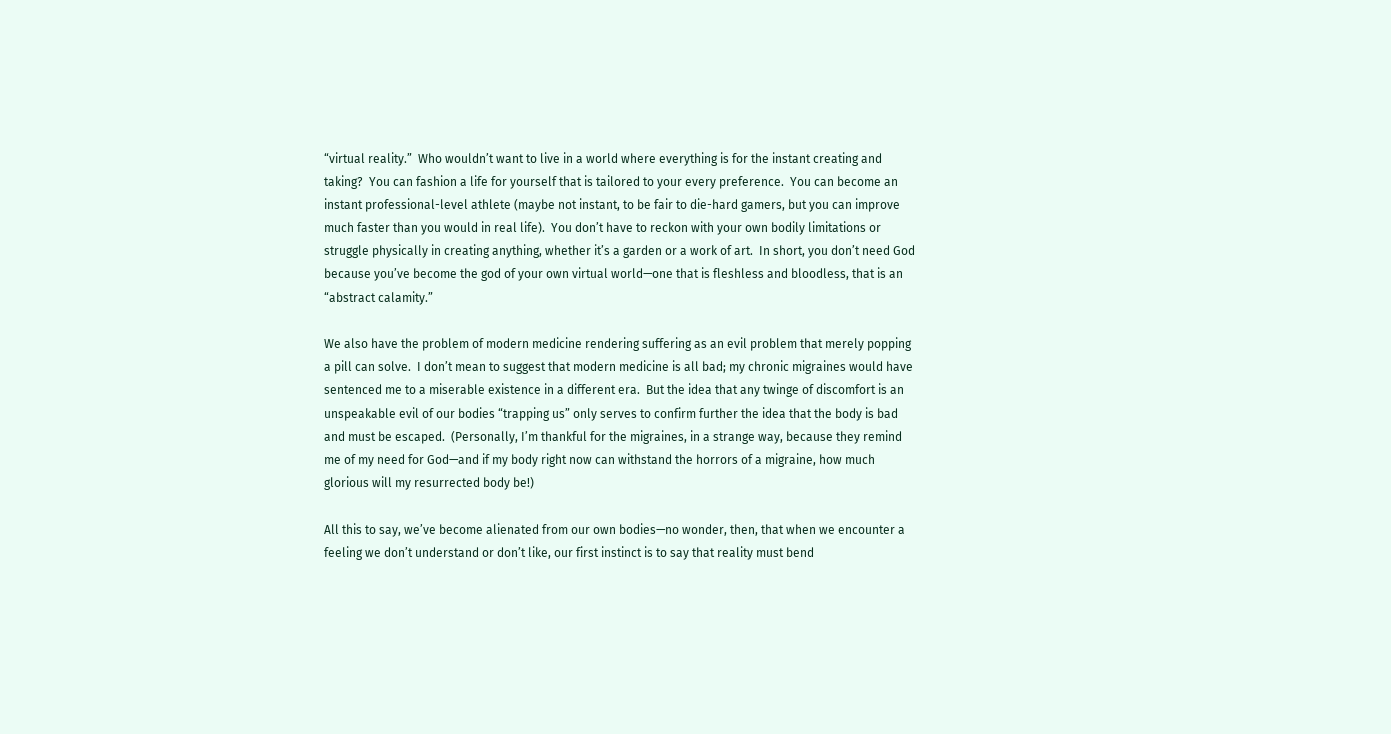“virtual reality.”  Who wouldn’t want to live in a world where everything is for the instant creating and taking?  You can fashion a life for yourself that is tailored to your every preference.  You can become an instant professional-level athlete (maybe not instant, to be fair to die-hard gamers, but you can improve much faster than you would in real life).  You don’t have to reckon with your own bodily limitations or struggle physically in creating anything, whether it’s a garden or a work of art.  In short, you don’t need God because you’ve become the god of your own virtual world—one that is fleshless and bloodless, that is an “abstract calamity.”

We also have the problem of modern medicine rendering suffering as an evil problem that merely popping a pill can solve.  I don’t mean to suggest that modern medicine is all bad; my chronic migraines would have sentenced me to a miserable existence in a different era.  But the idea that any twinge of discomfort is an unspeakable evil of our bodies “trapping us” only serves to confirm further the idea that the body is bad and must be escaped.  (Personally, I’m thankful for the migraines, in a strange way, because they remind me of my need for God—and if my body right now can withstand the horrors of a migraine, how much glorious will my resurrected body be!)

All this to say, we’ve become alienated from our own bodies—no wonder, then, that when we encounter a feeling we don’t understand or don’t like, our first instinct is to say that reality must bend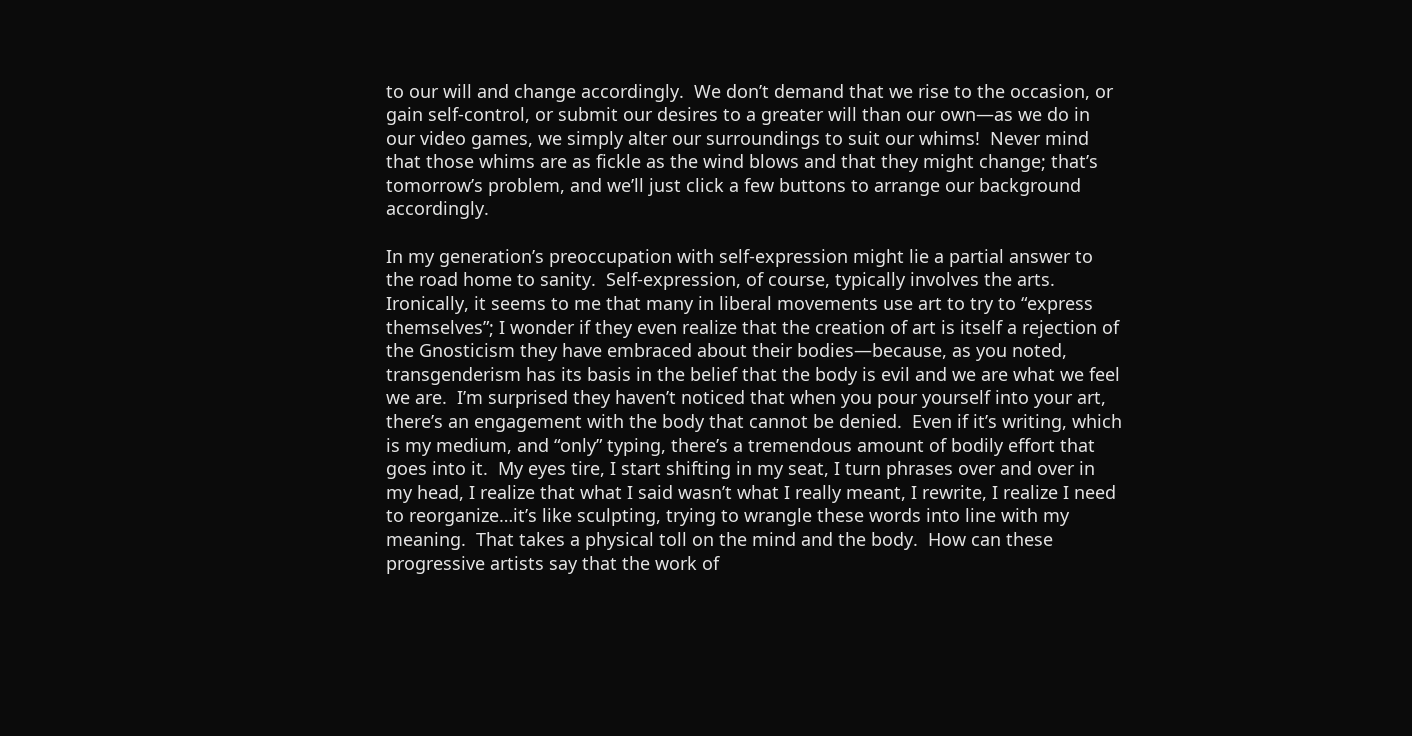to our will and change accordingly.  We don’t demand that we rise to the occasion, or gain self-control, or submit our desires to a greater will than our own—as we do in our video games, we simply alter our surroundings to suit our whims!  Never mind that those whims are as fickle as the wind blows and that they might change; that’s tomorrow’s problem, and we’ll just click a few buttons to arrange our background accordingly.

In my generation’s preoccupation with self-expression might lie a partial answer to the road home to sanity.  Self-expression, of course, typically involves the arts.  Ironically, it seems to me that many in liberal movements use art to try to “express themselves”; I wonder if they even realize that the creation of art is itself a rejection of the Gnosticism they have embraced about their bodies—because, as you noted, transgenderism has its basis in the belief that the body is evil and we are what we feel we are.  I’m surprised they haven’t noticed that when you pour yourself into your art, there’s an engagement with the body that cannot be denied.  Even if it’s writing, which is my medium, and “only” typing, there’s a tremendous amount of bodily effort that goes into it.  My eyes tire, I start shifting in my seat, I turn phrases over and over in my head, I realize that what I said wasn’t what I really meant, I rewrite, I realize I need to reorganize…it’s like sculpting, trying to wrangle these words into line with my meaning.  That takes a physical toll on the mind and the body.  How can these progressive artists say that the work of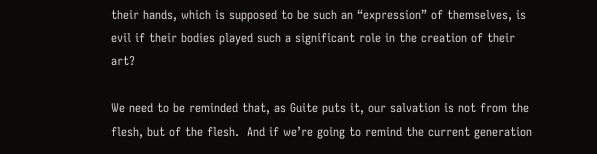their hands, which is supposed to be such an “expression” of themselves, is evil if their bodies played such a significant role in the creation of their art?

We need to be reminded that, as Guite puts it, our salvation is not from the flesh, but of the flesh.  And if we’re going to remind the current generation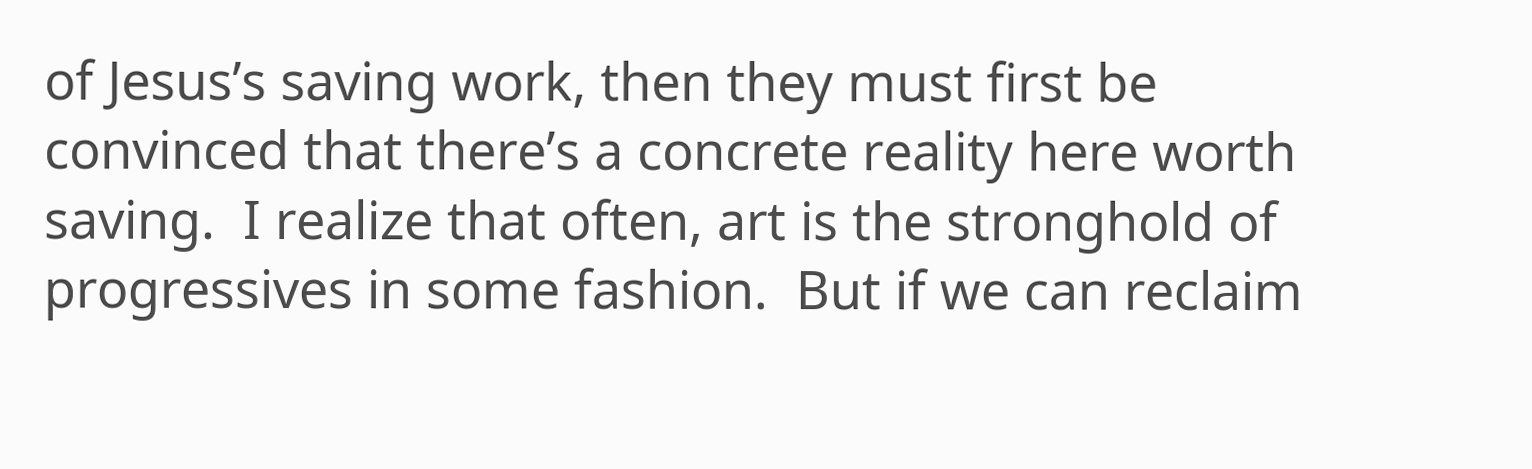of Jesus’s saving work, then they must first be convinced that there’s a concrete reality here worth saving.  I realize that often, art is the stronghold of progressives in some fashion.  But if we can reclaim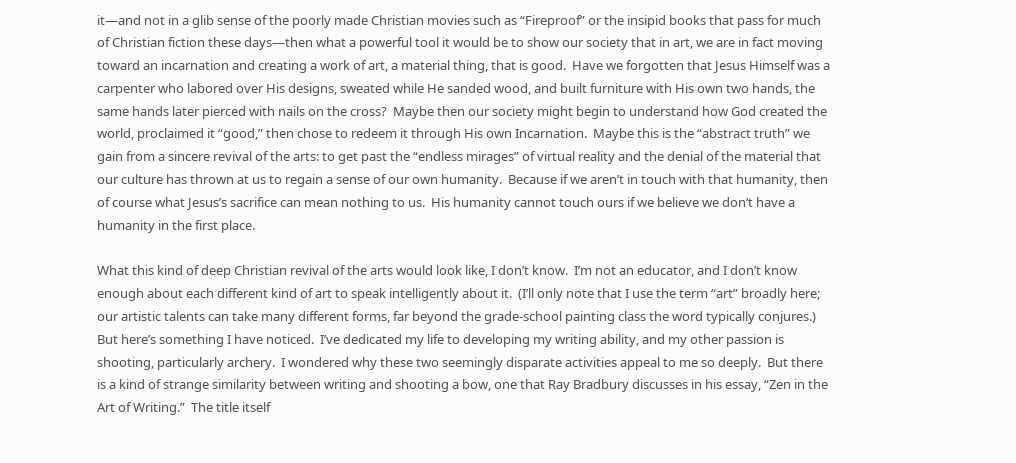it—and not in a glib sense of the poorly made Christian movies such as “Fireproof” or the insipid books that pass for much of Christian fiction these days—then what a powerful tool it would be to show our society that in art, we are in fact moving toward an incarnation and creating a work of art, a material thing, that is good.  Have we forgotten that Jesus Himself was a carpenter who labored over His designs, sweated while He sanded wood, and built furniture with His own two hands, the same hands later pierced with nails on the cross?  Maybe then our society might begin to understand how God created the world, proclaimed it “good,” then chose to redeem it through His own Incarnation.  Maybe this is the “abstract truth” we gain from a sincere revival of the arts: to get past the “endless mirages” of virtual reality and the denial of the material that our culture has thrown at us to regain a sense of our own humanity.  Because if we aren’t in touch with that humanity, then of course what Jesus’s sacrifice can mean nothing to us.  His humanity cannot touch ours if we believe we don’t have a humanity in the first place.

What this kind of deep Christian revival of the arts would look like, I don’t know.  I’m not an educator, and I don’t know enough about each different kind of art to speak intelligently about it.  (I’ll only note that I use the term “art” broadly here; our artistic talents can take many different forms, far beyond the grade-school painting class the word typically conjures.)  But here’s something I have noticed.  I’ve dedicated my life to developing my writing ability, and my other passion is shooting, particularly archery.  I wondered why these two seemingly disparate activities appeal to me so deeply.  But there is a kind of strange similarity between writing and shooting a bow, one that Ray Bradbury discusses in his essay, “Zen in the Art of Writing.”  The title itself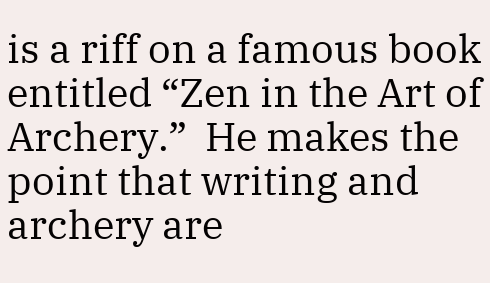is a riff on a famous book entitled “Zen in the Art of Archery.”  He makes the point that writing and archery are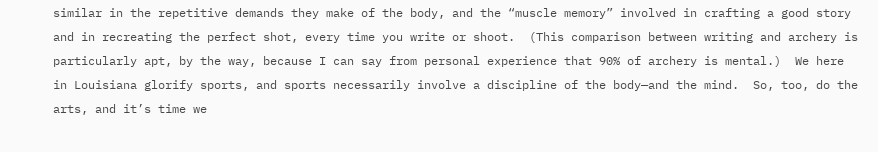similar in the repetitive demands they make of the body, and the “muscle memory” involved in crafting a good story and in recreating the perfect shot, every time you write or shoot.  (This comparison between writing and archery is particularly apt, by the way, because I can say from personal experience that 90% of archery is mental.)  We here in Louisiana glorify sports, and sports necessarily involve a discipline of the body—and the mind.  So, too, do the arts, and it’s time we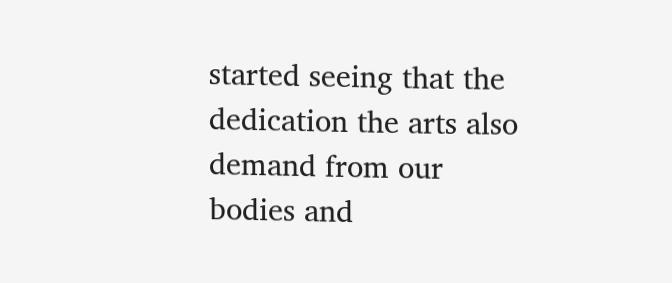started seeing that the dedication the arts also demand from our bodies and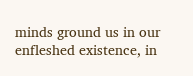minds ground us in our enfleshed existence, in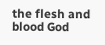the flesh and blood God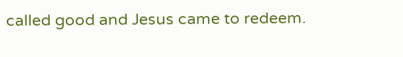called good and Jesus came to redeem.